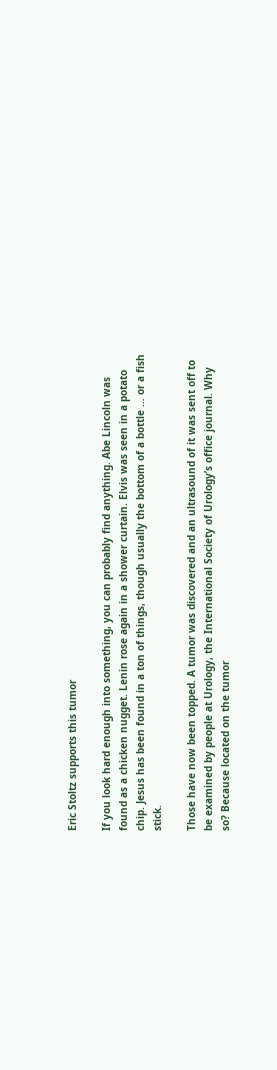Eric Stoltz supports this tumor

If you look hard enough into something, you can probably find anything. Abe Lincoln was found as a chicken nugget. Lenin rose again in a shower curtain. Elvis was seen in a potato chip. Jesus has been found in a ton of things, though usually the bottom of a bottle … or a fish stick.

Those have now been topped. A tumor was discovered and an ultrasound of it was sent off to be examined by people at Urology, the International Society of Urology’s office journal. Why so? Because located on the tumor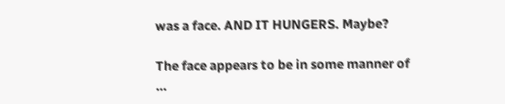was a face. AND IT HUNGERS. Maybe?

The face appears to be in some manner of …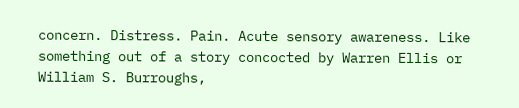concern. Distress. Pain. Acute sensory awareness. Like something out of a story concocted by Warren Ellis or William S. Burroughs,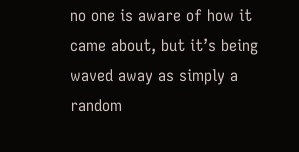no one is aware of how it came about, but it’s being waved away as simply a random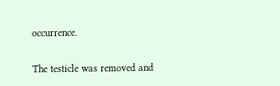occurrence.

The testicle was removed and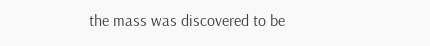the mass was discovered to be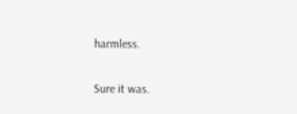harmless.

Sure it was.